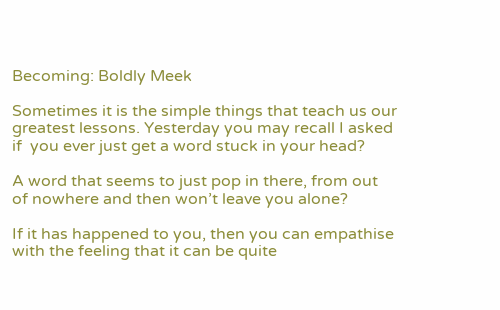Becoming: Boldly Meek

Sometimes it is the simple things that teach us our greatest lessons. Yesterday you may recall I asked if  you ever just get a word stuck in your head?

A word that seems to just pop in there, from out of nowhere and then won’t leave you alone?

If it has happened to you, then you can empathise with the feeling that it can be quite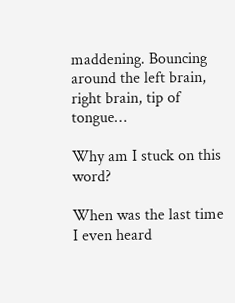maddening. Bouncing around the left brain, right brain, tip of tongue…

Why am I stuck on this word?

When was the last time I even heard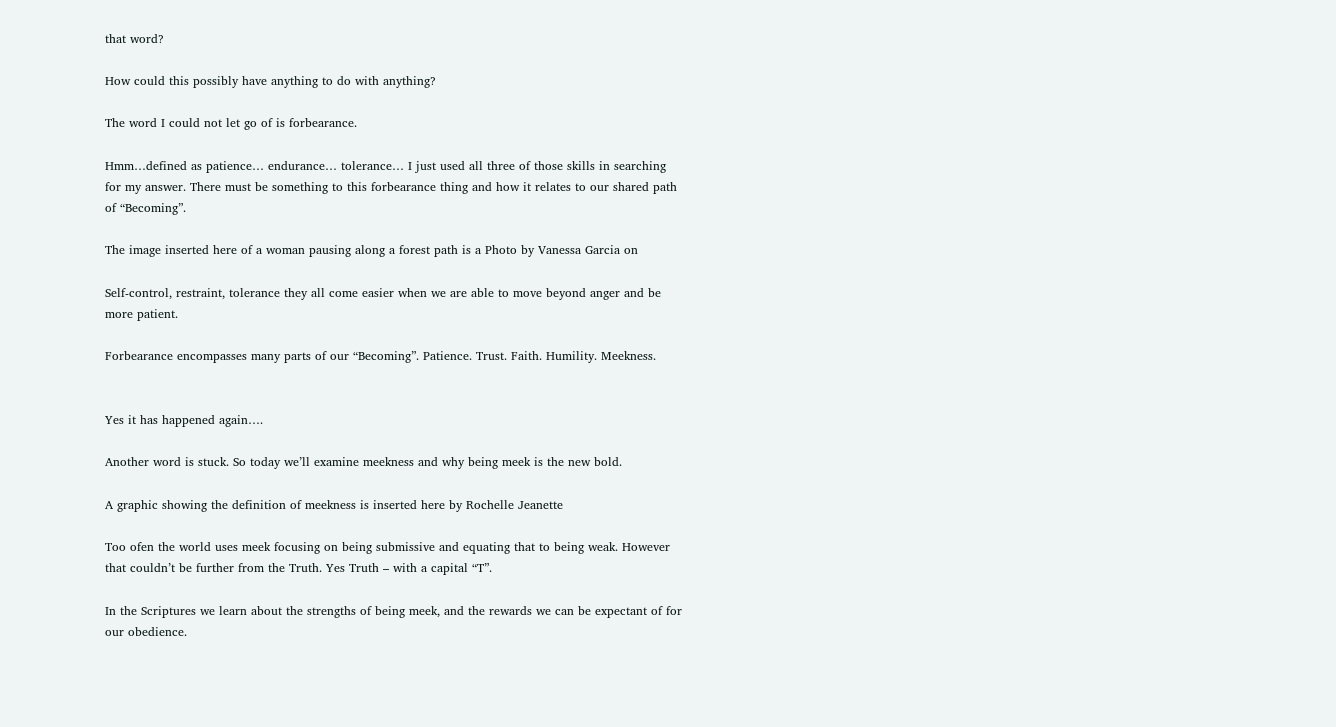that word?

How could this possibly have anything to do with anything?

The word I could not let go of is forbearance.

Hmm…defined as patience… endurance… tolerance… I just used all three of those skills in searching for my answer. There must be something to this forbearance thing and how it relates to our shared path of “Becoming”.

The image inserted here of a woman pausing along a forest path is a Photo by Vanessa Garcia on

Self-control, restraint, tolerance they all come easier when we are able to move beyond anger and be more patient.

Forbearance encompasses many parts of our “Becoming”. Patience. Trust. Faith. Humility. Meekness.


Yes it has happened again….

Another word is stuck. So today we’ll examine meekness and why being meek is the new bold.

A graphic showing the definition of meekness is inserted here by Rochelle Jeanette

Too ofen the world uses meek focusing on being submissive and equating that to being weak. However that couldn’t be further from the Truth. Yes Truth – with a capital “T”.

In the Scriptures we learn about the strengths of being meek, and the rewards we can be expectant of for our obedience.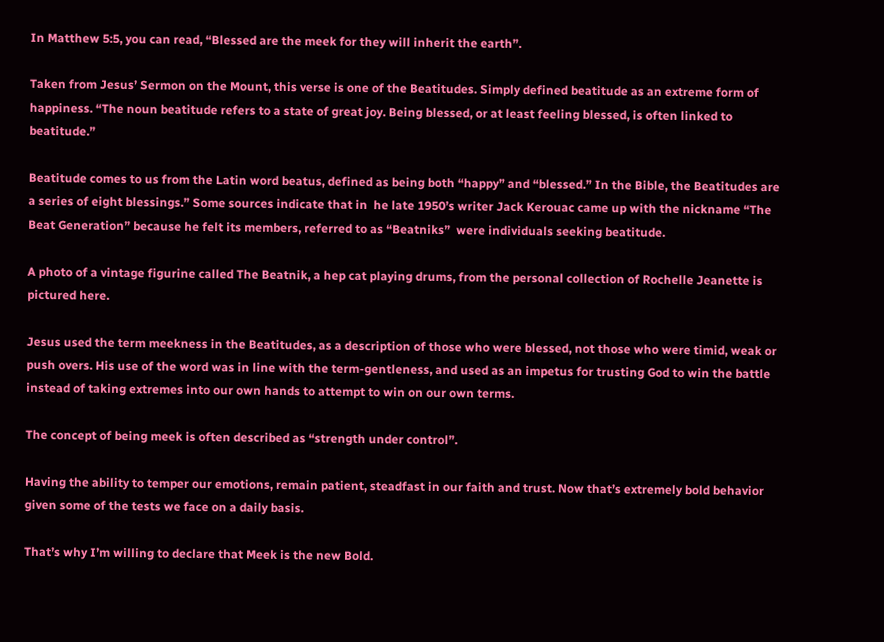In Matthew 5:5, you can read, “Blessed are the meek for they will inherit the earth”.

Taken from Jesus’ Sermon on the Mount, this verse is one of the Beatitudes. Simply defined beatitude as an extreme form of happiness. “The noun beatitude refers to a state of great joy. Being blessed, or at least feeling blessed, is often linked to beatitude.”

Beatitude comes to us from the Latin word beatus, defined as being both “happy” and “blessed.” In the Bible, the Beatitudes are a series of eight blessings.” Some sources indicate that in  he late 1950’s writer Jack Kerouac came up with the nickname “The Beat Generation” because he felt its members, referred to as “Beatniks”  were individuals seeking beatitude.

A photo of a vintage figurine called The Beatnik, a hep cat playing drums, from the personal collection of Rochelle Jeanette is pictured here.

Jesus used the term meekness in the Beatitudes, as a description of those who were blessed, not those who were timid, weak or push overs. His use of the word was in line with the term-gentleness, and used as an impetus for trusting God to win the battle instead of taking extremes into our own hands to attempt to win on our own terms.

The concept of being meek is often described as “strength under control”.

Having the ability to temper our emotions, remain patient, steadfast in our faith and trust. Now that’s extremely bold behavior given some of the tests we face on a daily basis.

That’s why I’m willing to declare that Meek is the new Bold.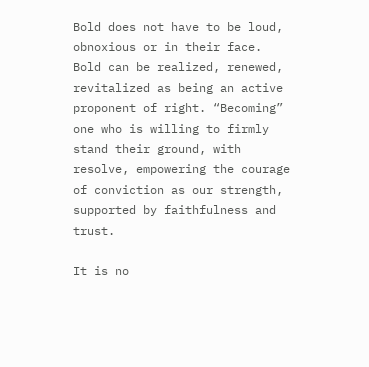Bold does not have to be loud, obnoxious or in their face. Bold can be realized, renewed, revitalized as being an active proponent of right. “Becoming” one who is willing to firmly stand their ground, with resolve, empowering the courage of conviction as our strength, supported by faithfulness and trust.

It is no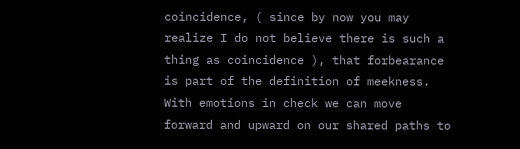coincidence, ( since by now you may realize I do not believe there is such a thing as coincidence ), that forbearance is part of the definition of meekness. With emotions in check we can move forward and upward on our shared paths to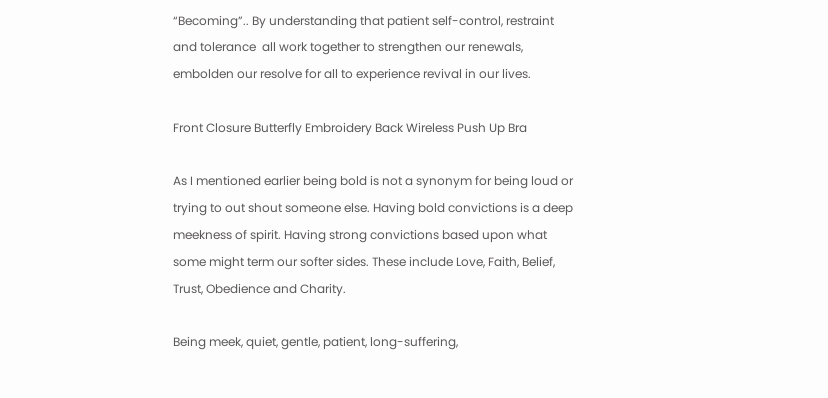“Becoming”.. By understanding that patient self-control, restraint and tolerance  all work together to strengthen our renewals, embolden our resolve for all to experience revival in our lives.

Front Closure Butterfly Embroidery Back Wireless Push Up Bra

As I mentioned earlier being bold is not a synonym for being loud or trying to out shout someone else. Having bold convictions is a deep meekness of spirit. Having strong convictions based upon what some might term our softer sides. These include Love, Faith, Belief, Trust, Obedience and Charity.

Being meek, quiet, gentle, patient, long-suffering,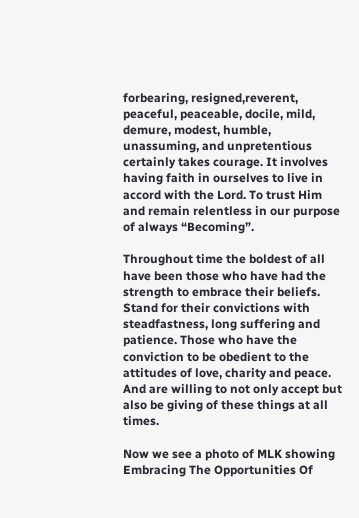forbearing, resigned,reverent, peaceful, peaceable, docile, mild, demure, modest, humble, unassuming, and unpretentious certainly takes courage. It involves having faith in ourselves to live in accord with the Lord. To trust Him and remain relentless in our purpose of always “Becoming”.

Throughout time the boldest of all have been those who have had the strength to embrace their beliefs. Stand for their convictions with steadfastness, long suffering and patience. Those who have the conviction to be obedient to the attitudes of love, charity and peace. And are willing to not only accept but also be giving of these things at all times.

Now we see a photo of MLK showing Embracing The Opportunities Of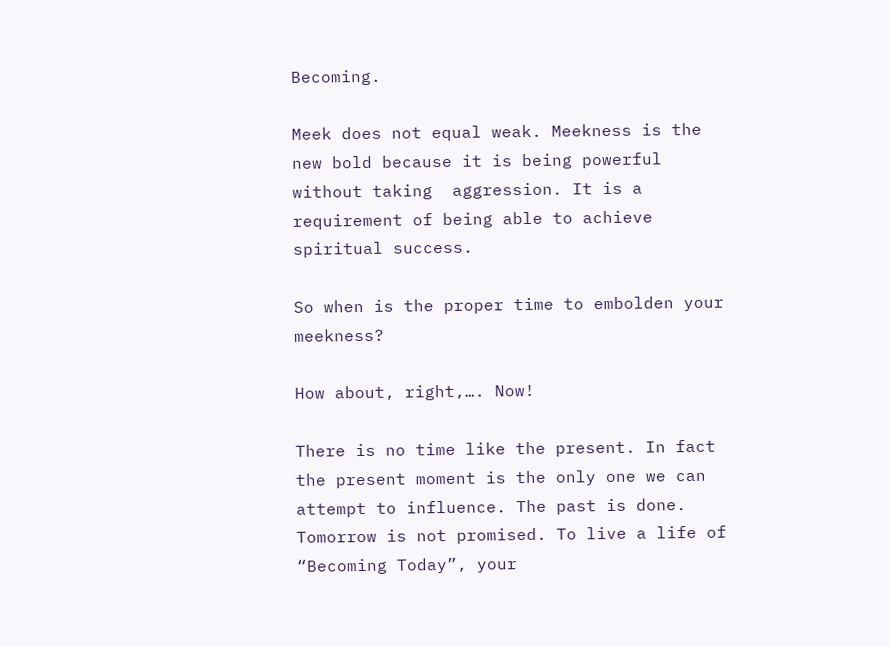Becoming.

Meek does not equal weak. Meekness is the new bold because it is being powerful without taking  aggression. It is a requirement of being able to achieve spiritual success.

So when is the proper time to embolden your meekness?

How about, right,…. Now!

There is no time like the present. In fact the present moment is the only one we can attempt to influence. The past is done. Tomorrow is not promised. To live a life of “Becoming Today”, your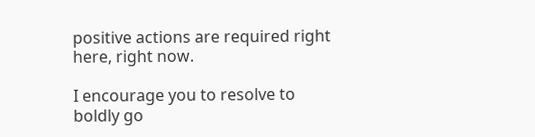positive actions are required right here, right now.

I encourage you to resolve to boldly go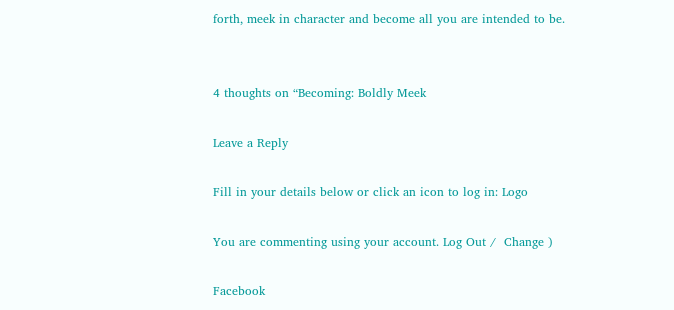forth, meek in character and become all you are intended to be.


4 thoughts on “Becoming: Boldly Meek

Leave a Reply

Fill in your details below or click an icon to log in: Logo

You are commenting using your account. Log Out /  Change )

Facebook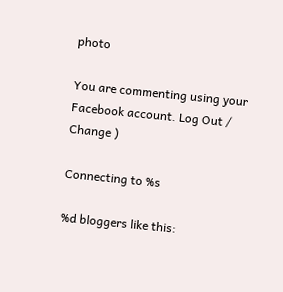photo

You are commenting using your Facebook account. Log Out /  Change )

Connecting to %s

%d bloggers like this: